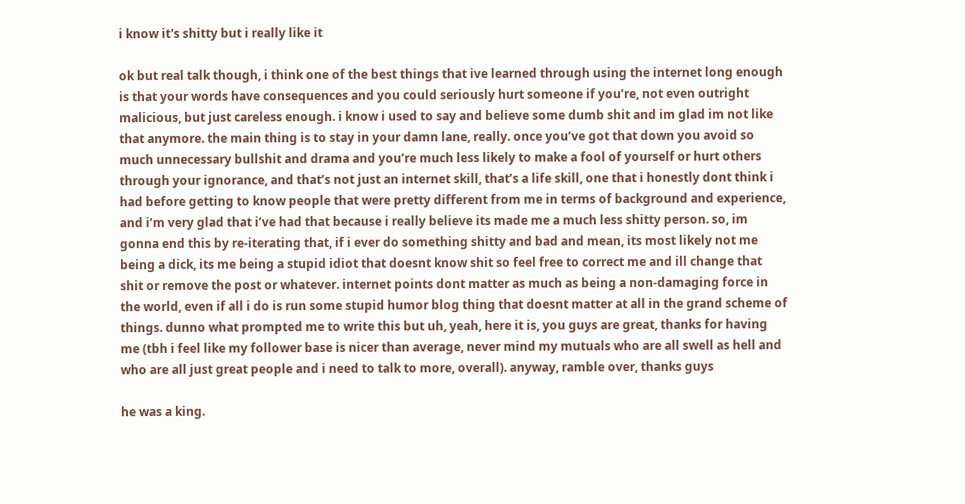i know it's shitty but i really like it

ok but real talk though, i think one of the best things that ive learned through using the internet long enough is that your words have consequences and you could seriously hurt someone if you’re, not even outright malicious, but just careless enough. i know i used to say and believe some dumb shit and im glad im not like that anymore. the main thing is to stay in your damn lane, really. once you’ve got that down you avoid so much unnecessary bullshit and drama and you’re much less likely to make a fool of yourself or hurt others through your ignorance, and that’s not just an internet skill, that’s a life skill, one that i honestly dont think i had before getting to know people that were pretty different from me in terms of background and experience, and i’m very glad that i’ve had that because i really believe its made me a much less shitty person. so, im gonna end this by re-iterating that, if i ever do something shitty and bad and mean, its most likely not me being a dick, its me being a stupid idiot that doesnt know shit so feel free to correct me and ill change that shit or remove the post or whatever. internet points dont matter as much as being a non-damaging force in the world, even if all i do is run some stupid humor blog thing that doesnt matter at all in the grand scheme of things. dunno what prompted me to write this but uh, yeah, here it is, you guys are great, thanks for having me (tbh i feel like my follower base is nicer than average, never mind my mutuals who are all swell as hell and who are all just great people and i need to talk to more, overall). anyway, ramble over, thanks guys

he was a king.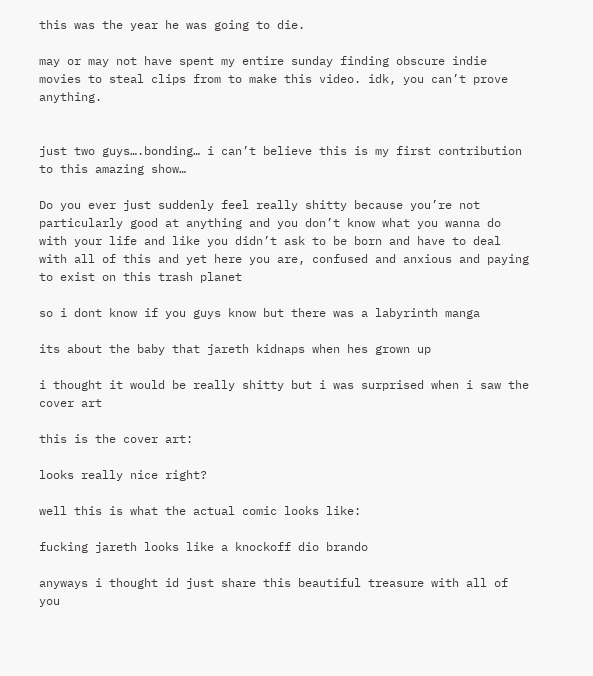this was the year he was going to die.

may or may not have spent my entire sunday finding obscure indie movies to steal clips from to make this video. idk, you can’t prove anything.


just two guys….bonding… i can’t believe this is my first contribution to this amazing show…

Do you ever just suddenly feel really shitty because you’re not particularly good at anything and you don’t know what you wanna do with your life and like you didn’t ask to be born and have to deal with all of this and yet here you are, confused and anxious and paying to exist on this trash planet

so i dont know if you guys know but there was a labyrinth manga

its about the baby that jareth kidnaps when hes grown up

i thought it would be really shitty but i was surprised when i saw the cover art

this is the cover art:

looks really nice right?

well this is what the actual comic looks like:

fucking jareth looks like a knockoff dio brando

anyways i thought id just share this beautiful treasure with all of you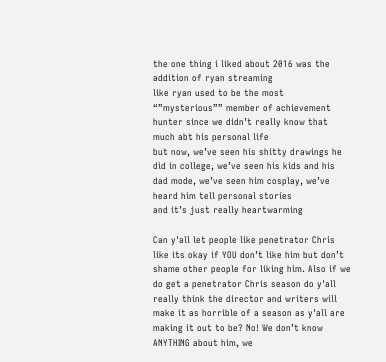the one thing i liked about 2016 was the addition of ryan streaming
like ryan used to be the most “”mysterious”” member of achievement hunter since we didn’t really know that much abt his personal life
but now, we’ve seen his shitty drawings he did in college, we’ve seen his kids and his dad mode, we’ve seen him cosplay, we’ve heard him tell personal stories
and it’s just really heartwarming

Can y'all let people like penetrator Chris like its okay if YOU don’t like him but don’t shame other people for liking him. Also if we do get a penetrator Chris season do y'all really think the director and writers will make it as horrible of a season as y'all are making it out to be? No! We don’t know ANYTHING about him, we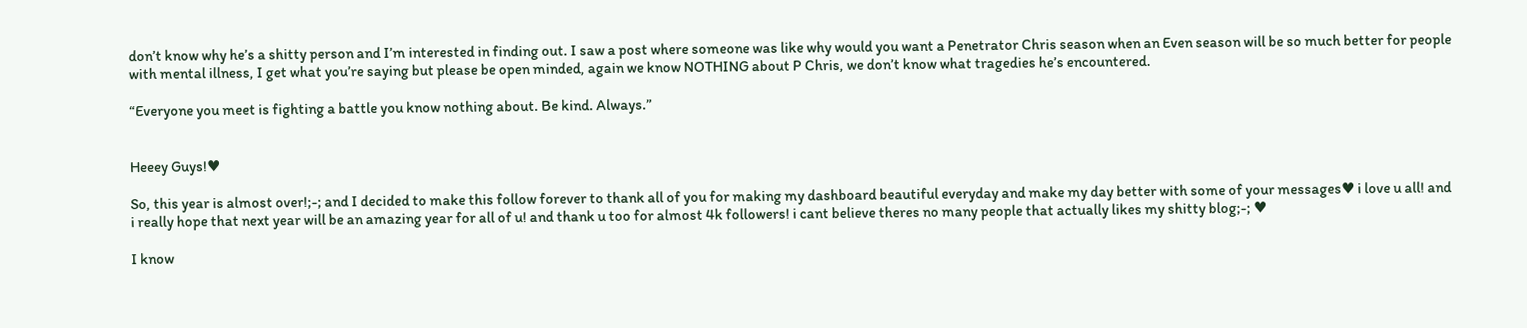don’t know why he’s a shitty person and I’m interested in finding out. I saw a post where someone was like why would you want a Penetrator Chris season when an Even season will be so much better for people with mental illness, I get what you’re saying but please be open minded, again we know NOTHING about P Chris, we don’t know what tragedies he’s encountered.

“Everyone you meet is fighting a battle you know nothing about. Be kind. Always.”


Heeey Guys!♥

So, this year is almost over!;-; and I decided to make this follow forever to thank all of you for making my dashboard beautiful everyday and make my day better with some of your messages♥ i love u all! and i really hope that next year will be an amazing year for all of u! and thank u too for almost 4k followers! i cant believe theres no many people that actually likes my shitty blog;-; ♥

I know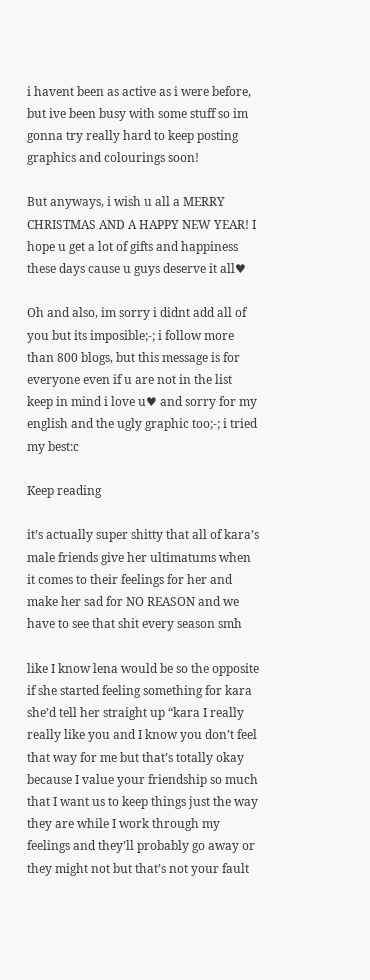i havent been as active as i were before, but ive been busy with some stuff so im gonna try really hard to keep posting graphics and colourings soon!

But anyways, i wish u all a MERRY CHRISTMAS AND A HAPPY NEW YEAR! I hope u get a lot of gifts and happiness these days cause u guys deserve it all♥

Oh and also, im sorry i didnt add all of you but its imposible;-; i follow more than 800 blogs, but this message is for everyone even if u are not in the list keep in mind i love u♥ and sorry for my english and the ugly graphic too;-; i tried my best:c

Keep reading

it’s actually super shitty that all of kara’s male friends give her ultimatums when it comes to their feelings for her and make her sad for NO REASON and we have to see that shit every season smh

like I know lena would be so the opposite if she started feeling something for kara she’d tell her straight up “kara I really really like you and I know you don’t feel that way for me but that’s totally okay because I value your friendship so much that I want us to keep things just the way they are while I work through my feelings and they’ll probably go away or they might not but that’s not your fault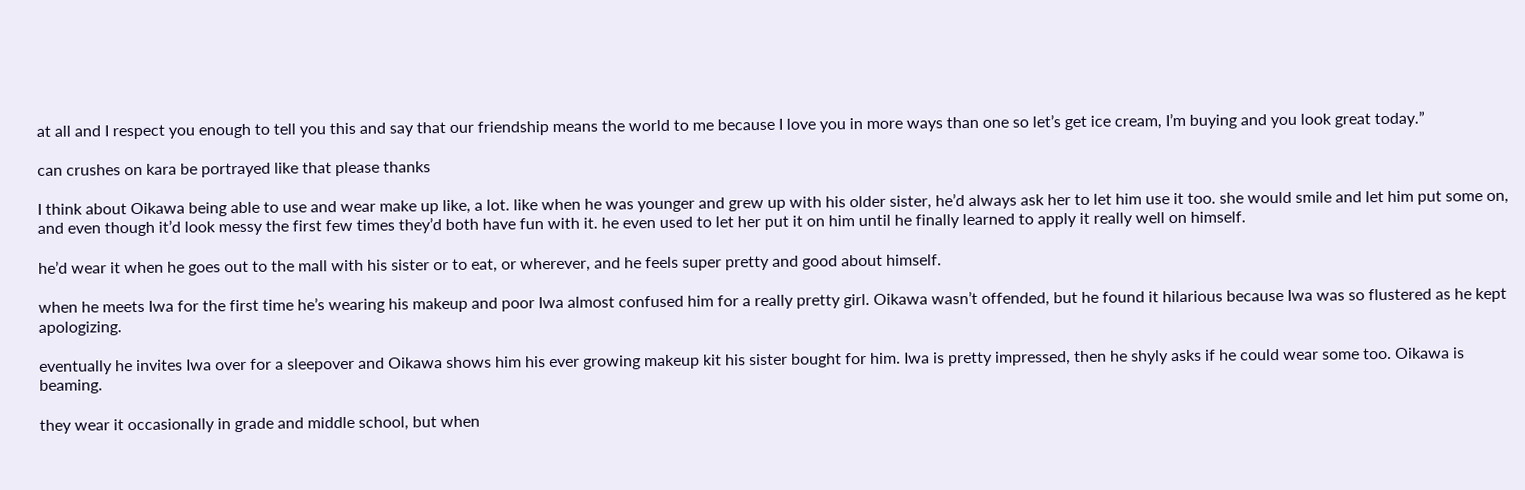at all and I respect you enough to tell you this and say that our friendship means the world to me because I love you in more ways than one so let’s get ice cream, I’m buying and you look great today.”

can crushes on kara be portrayed like that please thanks

I think about Oikawa being able to use and wear make up like, a lot. like when he was younger and grew up with his older sister, he’d always ask her to let him use it too. she would smile and let him put some on, and even though it’d look messy the first few times they’d both have fun with it. he even used to let her put it on him until he finally learned to apply it really well on himself.

he’d wear it when he goes out to the mall with his sister or to eat, or wherever, and he feels super pretty and good about himself.

when he meets Iwa for the first time he’s wearing his makeup and poor Iwa almost confused him for a really pretty girl. Oikawa wasn’t offended, but he found it hilarious because Iwa was so flustered as he kept apologizing.

eventually he invites Iwa over for a sleepover and Oikawa shows him his ever growing makeup kit his sister bought for him. Iwa is pretty impressed, then he shyly asks if he could wear some too. Oikawa is beaming.

they wear it occasionally in grade and middle school, but when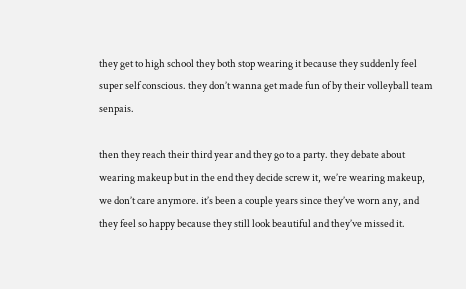they get to high school they both stop wearing it because they suddenly feel super self conscious. they don’t wanna get made fun of by their volleyball team senpais.

then they reach their third year and they go to a party. they debate about wearing makeup but in the end they decide screw it, we’re wearing makeup, we don’t care anymore. it’s been a couple years since they’ve worn any, and they feel so happy because they still look beautiful and they’ve missed it.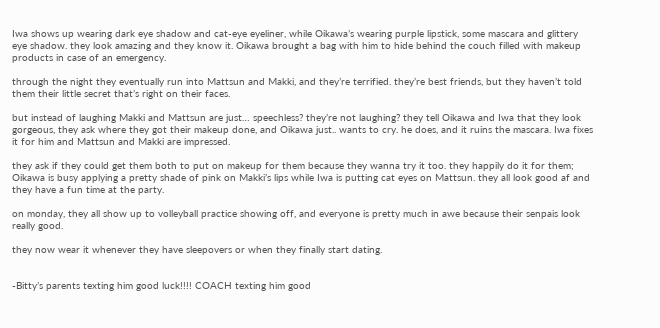Iwa shows up wearing dark eye shadow and cat-eye eyeliner, while Oikawa’s wearing purple lipstick, some mascara and glittery eye shadow. they look amazing and they know it. Oikawa brought a bag with him to hide behind the couch filled with makeup products in case of an emergency.

through the night they eventually run into Mattsun and Makki, and they’re terrified. they’re best friends, but they haven’t told them their little secret that’s right on their faces.

but instead of laughing Makki and Mattsun are just… speechless? they’re not laughing? they tell Oikawa and Iwa that they look gorgeous, they ask where they got their makeup done, and Oikawa just.. wants to cry. he does, and it ruins the mascara. Iwa fixes it for him and Mattsun and Makki are impressed.

they ask if they could get them both to put on makeup for them because they wanna try it too. they happily do it for them; Oikawa is busy applying a pretty shade of pink on Makki’s lips while Iwa is putting cat eyes on Mattsun. they all look good af and they have a fun time at the party.

on monday, they all show up to volleyball practice showing off, and everyone is pretty much in awe because their senpais look really good.

they now wear it whenever they have sleepovers or when they finally start dating.


-Bitty’s parents texting him good luck!!!! COACH texting him good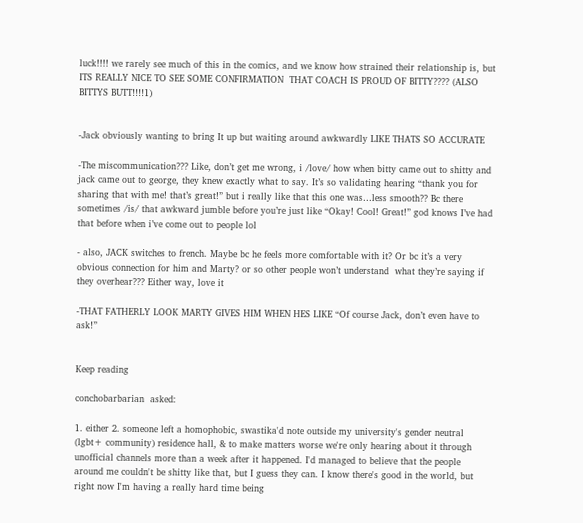luck!!!! we rarely see much of this in the comics, and we know how strained their relationship is, but ITS REALLY NICE TO SEE SOME CONFIRMATION  THAT COACH IS PROUD OF BITTY???? (ALSO BITTYS BUTT!!!!1)


-Jack obviously wanting to bring It up but waiting around awkwardly LIKE THATS SO ACCURATE

-The miscommunication??? Like, don’t get me wrong, i /love/ how when bitty came out to shitty and jack came out to george, they knew exactly what to say. It’s so validating hearing “thank you for sharing that with me! that’s great!” but i really like that this one was…less smooth?? Bc there sometimes /is/ that awkward jumble before you’re just like “Okay! Cool! Great!” god knows I’ve had that before when i’ve come out to people lol

- also, JACK switches to french. Maybe bc he feels more comfortable with it? Or bc it’s a very obvious connection for him and Marty? or so other people won’t understand  what they’re saying if they overhear??? Either way, love it

-THAT FATHERLY LOOK MARTY GIVES HIM WHEN HES LIKE “Of course Jack, don’t even have to ask!”


Keep reading

conchobarbarian  asked:

1. either 2. someone left a homophobic, swastika'd note outside my university's gender neutral (lgbt+ community) residence hall, & to make matters worse we're only hearing about it through unofficial channels more than a week after it happened. I'd managed to believe that the people around me couldn't be shitty like that, but I guess they can. I know there's good in the world, but right now I'm having a really hard time being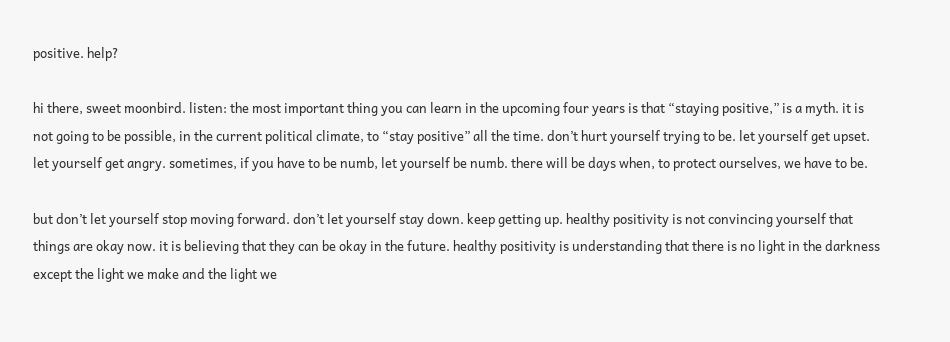positive. help?

hi there, sweet moonbird. listen: the most important thing you can learn in the upcoming four years is that “staying positive,” is a myth. it is not going to be possible, in the current political climate, to “stay positive” all the time. don’t hurt yourself trying to be. let yourself get upset. let yourself get angry. sometimes, if you have to be numb, let yourself be numb. there will be days when, to protect ourselves, we have to be.

but don’t let yourself stop moving forward. don’t let yourself stay down. keep getting up. healthy positivity is not convincing yourself that things are okay now. it is believing that they can be okay in the future. healthy positivity is understanding that there is no light in the darkness except the light we make and the light we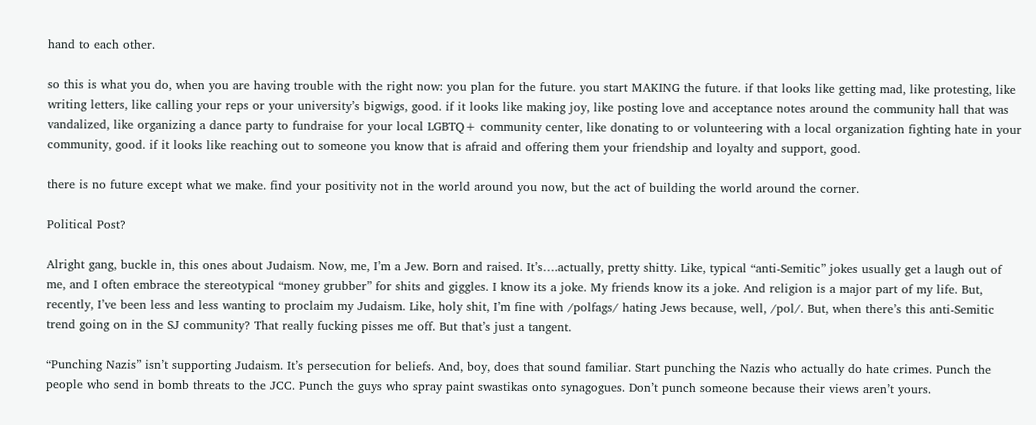hand to each other.

so this is what you do, when you are having trouble with the right now: you plan for the future. you start MAKING the future. if that looks like getting mad, like protesting, like writing letters, like calling your reps or your university’s bigwigs, good. if it looks like making joy, like posting love and acceptance notes around the community hall that was vandalized, like organizing a dance party to fundraise for your local LGBTQ+ community center, like donating to or volunteering with a local organization fighting hate in your community, good. if it looks like reaching out to someone you know that is afraid and offering them your friendship and loyalty and support, good.

there is no future except what we make. find your positivity not in the world around you now, but the act of building the world around the corner.

Political Post?

Alright gang, buckle in, this ones about Judaism. Now, me, I’m a Jew. Born and raised. It’s….actually, pretty shitty. Like, typical “anti-Semitic” jokes usually get a laugh out of me, and I often embrace the stereotypical “money grubber” for shits and giggles. I know its a joke. My friends know its a joke. And religion is a major part of my life. But, recently, I’ve been less and less wanting to proclaim my Judaism. Like, holy shit, I’m fine with /polfags/ hating Jews because, well, /pol/. But, when there’s this anti-Semitic trend going on in the SJ community? That really fucking pisses me off. But that’s just a tangent.

“Punching Nazis” isn’t supporting Judaism. It’s persecution for beliefs. And, boy, does that sound familiar. Start punching the Nazis who actually do hate crimes. Punch the people who send in bomb threats to the JCC. Punch the guys who spray paint swastikas onto synagogues. Don’t punch someone because their views aren’t yours.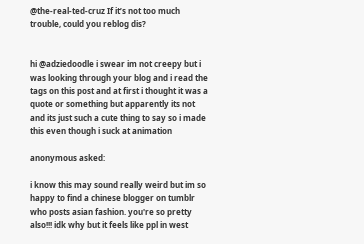@the-real-ted-cruz If it’s not too much trouble, could you reblog dis?


hi @adziedoodle i swear im not creepy but i was looking through your blog and i read the tags on this post and at first i thought it was a quote or something but apparently its not and its just such a cute thing to say so i made this even though i suck at animation

anonymous asked:

i know this may sound really weird but im so happy to find a chinese blogger on tumblr who posts asian fashion. you're so pretty also!!! idk why but it feels like ppl in west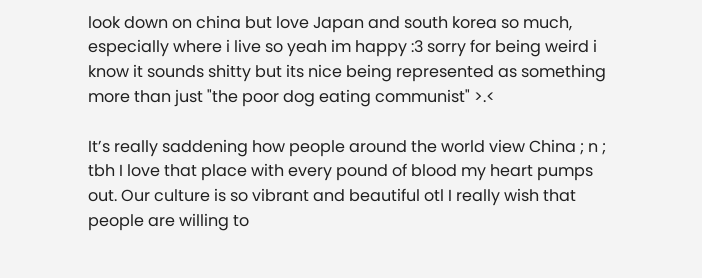look down on china but love Japan and south korea so much, especially where i live so yeah im happy :3 sorry for being weird i know it sounds shitty but its nice being represented as something more than just "the poor dog eating communist" >.<

It’s really saddening how people around the world view China ; n ; tbh I love that place with every pound of blood my heart pumps out. Our culture is so vibrant and beautiful otl I really wish that people are willing to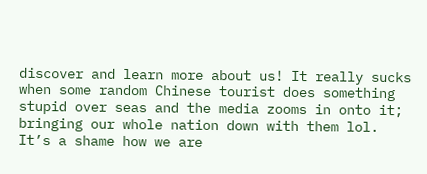discover and learn more about us! It really sucks when some random Chinese tourist does something stupid over seas and the media zooms in onto it; bringing our whole nation down with them lol. It’s a shame how we are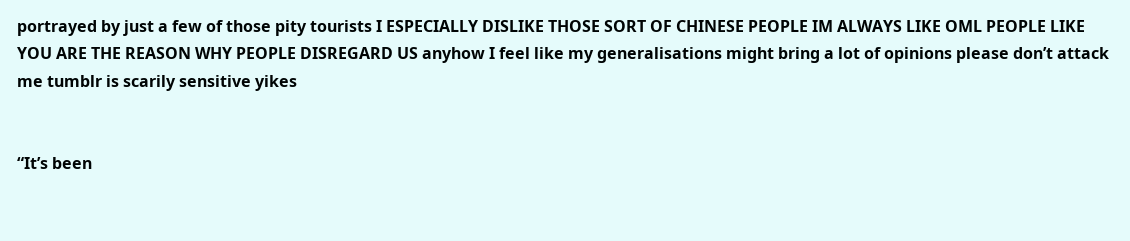portrayed by just a few of those pity tourists I ESPECIALLY DISLIKE THOSE SORT OF CHINESE PEOPLE IM ALWAYS LIKE OML PEOPLE LIKE YOU ARE THE REASON WHY PEOPLE DISREGARD US anyhow I feel like my generalisations might bring a lot of opinions please don’t attack me tumblr is scarily sensitive yikes


“It’s been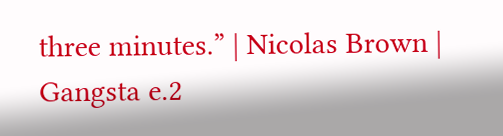three minutes.” | Nicolas Brown | Gangsta e.2